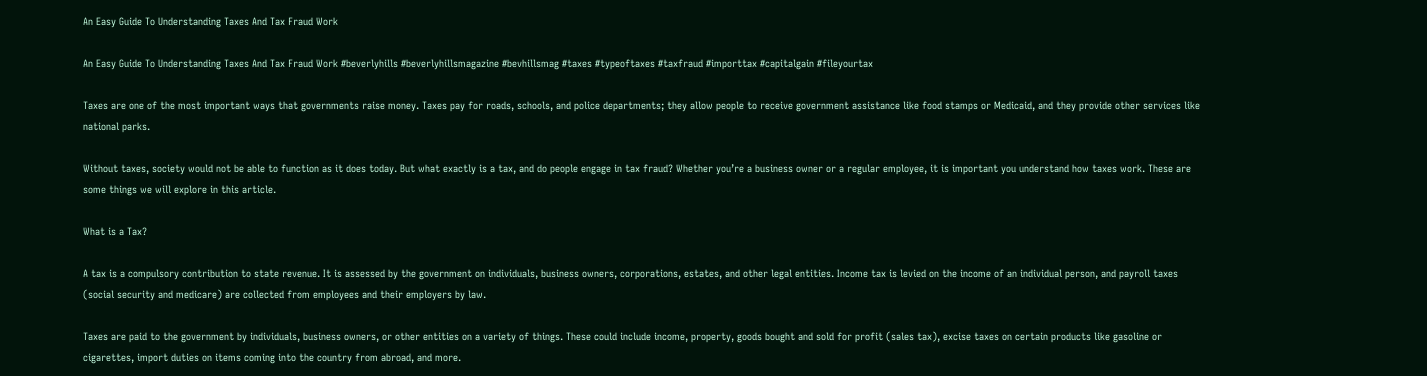An Easy Guide To Understanding Taxes And Tax Fraud Work

An Easy Guide To Understanding Taxes And Tax Fraud Work #beverlyhills #beverlyhillsmagazine #bevhillsmag #taxes #typeoftaxes #taxfraud #importtax #capitalgain #fileyourtax

Taxes are one of the most important ways that governments raise money. Taxes pay for roads, schools, and police departments; they allow people to receive government assistance like food stamps or Medicaid, and they provide other services like national parks.

Without taxes, society would not be able to function as it does today. But what exactly is a tax, and do people engage in tax fraud? Whether you’re a business owner or a regular employee, it is important you understand how taxes work. These are some things we will explore in this article.

What is a Tax?

A tax is a compulsory contribution to state revenue. It is assessed by the government on individuals, business owners, corporations, estates, and other legal entities. Income tax is levied on the income of an individual person, and payroll taxes (social security and medicare) are collected from employees and their employers by law.

Taxes are paid to the government by individuals, business owners, or other entities on a variety of things. These could include income, property, goods bought and sold for profit (sales tax), excise taxes on certain products like gasoline or cigarettes, import duties on items coming into the country from abroad, and more.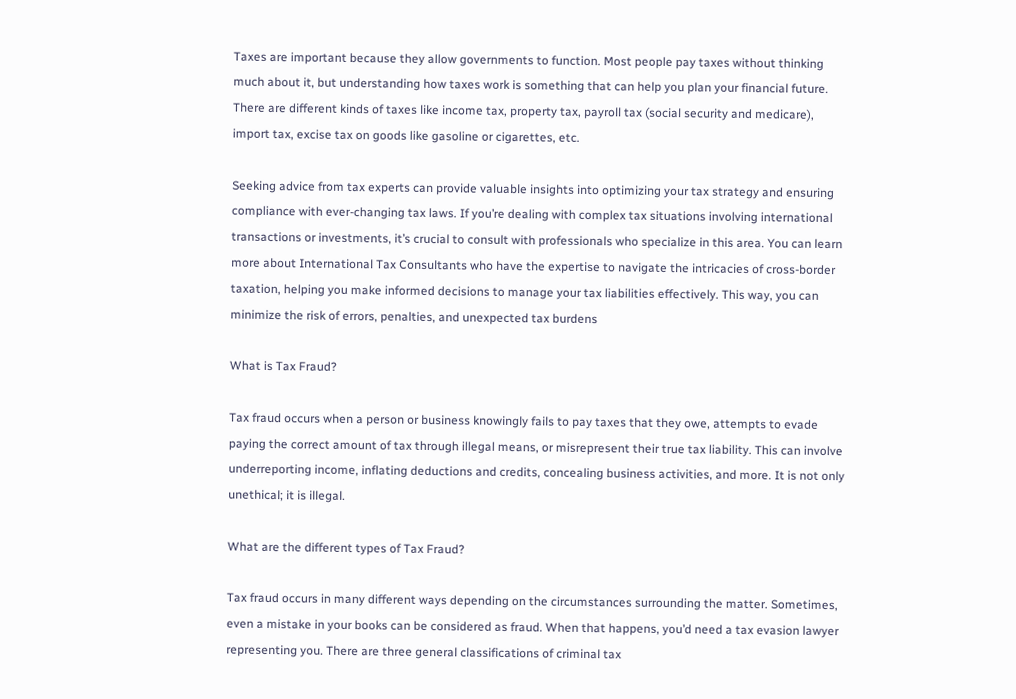Taxes are important because they allow governments to function. Most people pay taxes without thinking much about it, but understanding how taxes work is something that can help you plan your financial future. There are different kinds of taxes like income tax, property tax, payroll tax (social security and medicare), import tax, excise tax on goods like gasoline or cigarettes, etc.

Seeking advice from tax experts can provide valuable insights into optimizing your tax strategy and ensuring compliance with ever-changing tax laws. If you’re dealing with complex tax situations involving international transactions or investments, it’s crucial to consult with professionals who specialize in this area. You can learn more about International Tax Consultants who have the expertise to navigate the intricacies of cross-border taxation, helping you make informed decisions to manage your tax liabilities effectively. This way, you can minimize the risk of errors, penalties, and unexpected tax burdens

What is Tax Fraud?

Tax fraud occurs when a person or business knowingly fails to pay taxes that they owe, attempts to evade paying the correct amount of tax through illegal means, or misrepresent their true tax liability. This can involve underreporting income, inflating deductions and credits, concealing business activities, and more. It is not only unethical; it is illegal.

What are the different types of Tax Fraud?

Tax fraud occurs in many different ways depending on the circumstances surrounding the matter. Sometimes, even a mistake in your books can be considered as fraud. When that happens, you’d need a tax evasion lawyer representing you. There are three general classifications of criminal tax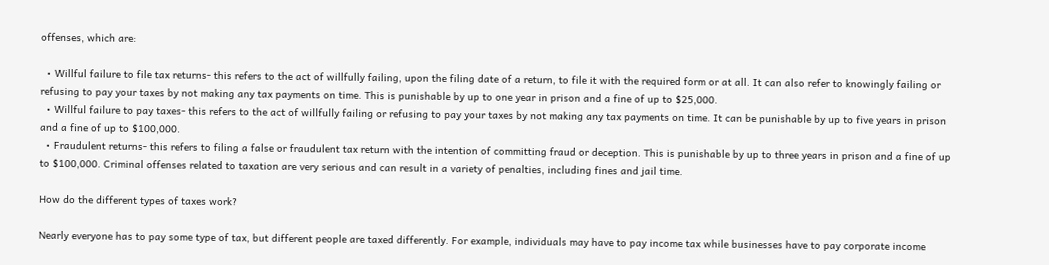offenses, which are:

  • Willful failure to file tax returns- this refers to the act of willfully failing, upon the filing date of a return, to file it with the required form or at all. It can also refer to knowingly failing or refusing to pay your taxes by not making any tax payments on time. This is punishable by up to one year in prison and a fine of up to $25,000.
  • Willful failure to pay taxes- this refers to the act of willfully failing or refusing to pay your taxes by not making any tax payments on time. It can be punishable by up to five years in prison and a fine of up to $100,000.
  • Fraudulent returns- this refers to filing a false or fraudulent tax return with the intention of committing fraud or deception. This is punishable by up to three years in prison and a fine of up to $100,000. Criminal offenses related to taxation are very serious and can result in a variety of penalties, including fines and jail time.

How do the different types of taxes work?

Nearly everyone has to pay some type of tax, but different people are taxed differently. For example, individuals may have to pay income tax while businesses have to pay corporate income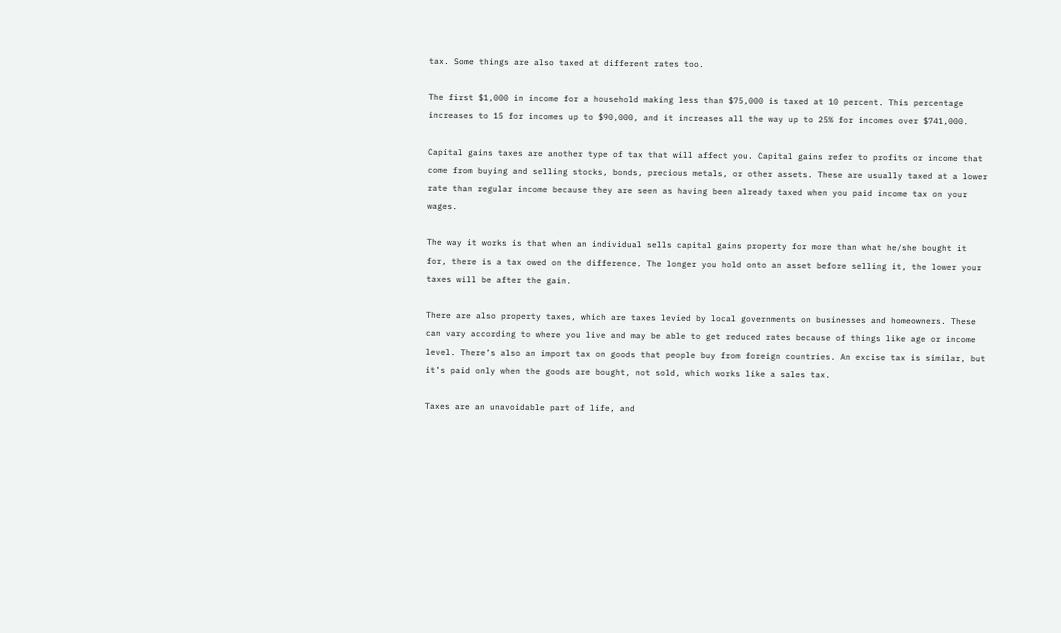tax. Some things are also taxed at different rates too.

The first $1,000 in income for a household making less than $75,000 is taxed at 10 percent. This percentage increases to 15 for incomes up to $90,000, and it increases all the way up to 25% for incomes over $741,000.

Capital gains taxes are another type of tax that will affect you. Capital gains refer to profits or income that come from buying and selling stocks, bonds, precious metals, or other assets. These are usually taxed at a lower rate than regular income because they are seen as having been already taxed when you paid income tax on your wages.

The way it works is that when an individual sells capital gains property for more than what he/she bought it for, there is a tax owed on the difference. The longer you hold onto an asset before selling it, the lower your taxes will be after the gain.

There are also property taxes, which are taxes levied by local governments on businesses and homeowners. These can vary according to where you live and may be able to get reduced rates because of things like age or income level. There’s also an import tax on goods that people buy from foreign countries. An excise tax is similar, but it’s paid only when the goods are bought, not sold, which works like a sales tax.

Taxes are an unavoidable part of life, and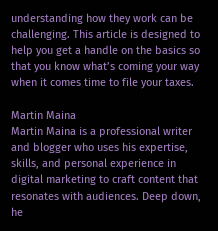understanding how they work can be challenging. This article is designed to help you get a handle on the basics so that you know what’s coming your way when it comes time to file your taxes.

Martin Maina
Martin Maina is a professional writer and blogger who uses his expertise, skills, and personal experience in digital marketing to craft content that resonates with audiences. Deep down, he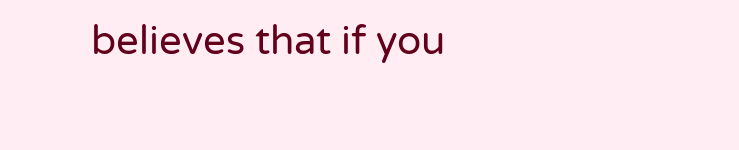believes that if you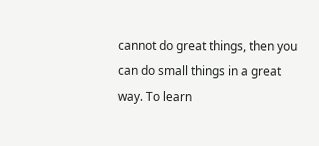cannot do great things, then you can do small things in a great way. To learn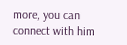more, you can connect with him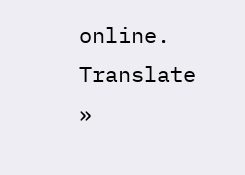online.
Translate »